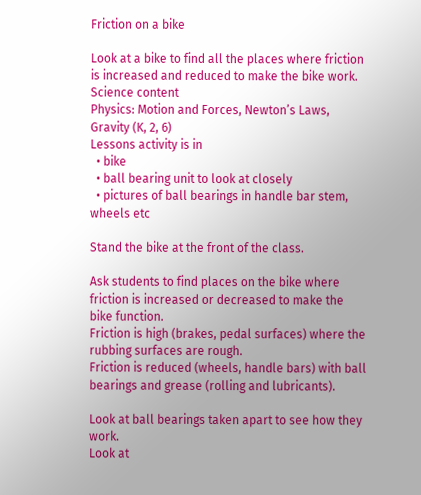Friction on a bike

Look at a bike to find all the places where friction is increased and reduced to make the bike work.
Science content
Physics: Motion and Forces, Newton’s Laws, Gravity (K, 2, 6)
Lessons activity is in
  • bike
  • ball bearing unit to look at closely
  • pictures of ball bearings in handle bar stem, wheels etc

Stand the bike at the front of the class.

Ask students to find places on the bike where friction is increased or decreased to make the bike function.
Friction is high (brakes, pedal surfaces) where the rubbing surfaces are rough.
Friction is reduced (wheels, handle bars) with ball bearings and grease (rolling and lubricants).

Look at ball bearings taken apart to see how they work.
Look at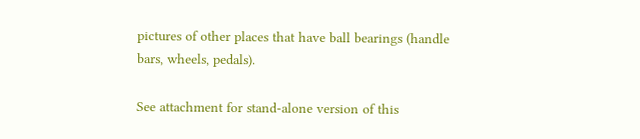pictures of other places that have ball bearings (handle bars, wheels, pedals).

See attachment for stand-alone version of this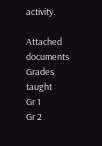activity.

Attached documents
Grades taught
Gr 1
Gr 2